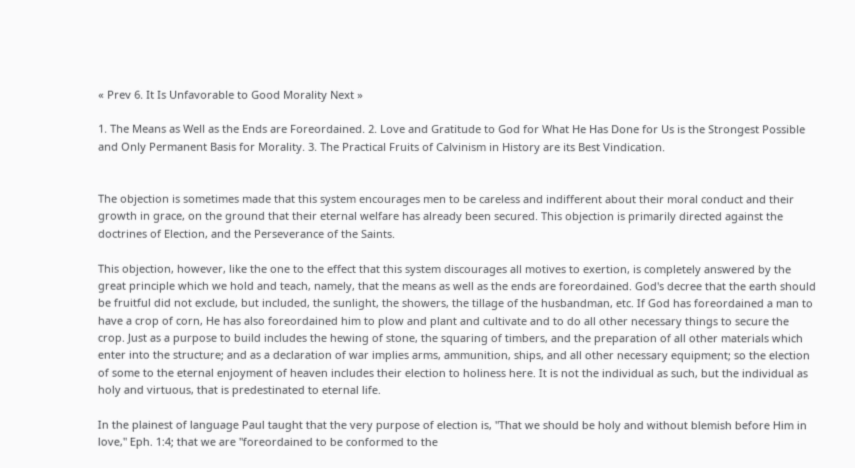« Prev 6. It Is Unfavorable to Good Morality Next »

1. The Means as Well as the Ends are Foreordained. 2. Love and Gratitude to God for What He Has Done for Us is the Strongest Possible and Only Permanent Basis for Morality. 3. The Practical Fruits of Calvinism in History are its Best Vindication.


The objection is sometimes made that this system encourages men to be careless and indifferent about their moral conduct and their growth in grace, on the ground that their eternal welfare has already been secured. This objection is primarily directed against the doctrines of Election, and the Perseverance of the Saints.

This objection, however, like the one to the effect that this system discourages all motives to exertion, is completely answered by the great principle which we hold and teach, namely, that the means as well as the ends are foreordained. God's decree that the earth should be fruitful did not exclude, but included, the sunlight, the showers, the tillage of the husbandman, etc. If God has foreordained a man to have a crop of corn, He has also foreordained him to plow and plant and cultivate and to do all other necessary things to secure the crop. Just as a purpose to build includes the hewing of stone, the squaring of timbers, and the preparation of all other materials which enter into the structure; and as a declaration of war implies arms, ammunition, ships, and all other necessary equipment; so the election of some to the eternal enjoyment of heaven includes their election to holiness here. It is not the individual as such, but the individual as holy and virtuous, that is predestinated to eternal life.

In the plainest of language Paul taught that the very purpose of election is, "That we should be holy and without blemish before Him in love," Eph. 1:4; that we are "foreordained to be conformed to the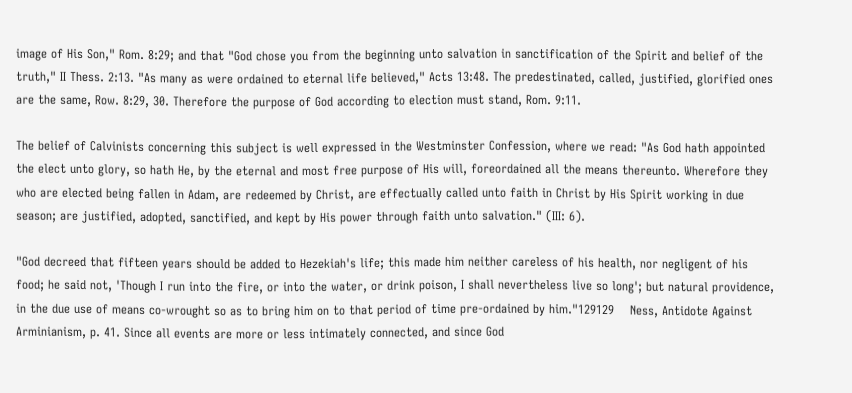image of His Son," Rom. 8:29; and that "God chose you from the beginning unto salvation in sanctification of the Spirit and belief of the truth," II Thess. 2:13. "As many as were ordained to eternal life believed," Acts 13:48. The predestinated, called, justified, glorified ones are the same, Row. 8:29, 30. Therefore the purpose of God according to election must stand, Rom. 9:11.

The belief of Calvinists concerning this subject is well expressed in the Westminster Confession, where we read: "As God hath appointed the elect unto glory, so hath He, by the eternal and most free purpose of His will, foreordained all the means thereunto. Wherefore they who are elected being fallen in Adam, are redeemed by Christ, are effectually called unto faith in Christ by His Spirit working in due season; are justified, adopted, sanctified, and kept by His power through faith unto salvation." (III: 6).

"God decreed that fifteen years should be added to Hezekiah's life; this made him neither careless of his health, nor negligent of his food; he said not, 'Though I run into the fire, or into the water, or drink poison, I shall nevertheless live so long'; but natural providence, in the due use of means co-wrought so as to bring him on to that period of time pre-ordained by him."129129    Ness, Antidote Against Arminianism, p. 41. Since all events are more or less intimately connected, and since God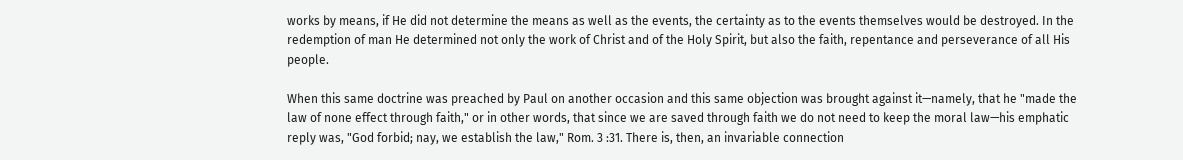works by means, if He did not determine the means as well as the events, the certainty as to the events themselves would be destroyed. In the redemption of man He determined not only the work of Christ and of the Holy Spirit, but also the faith, repentance and perseverance of all His people.

When this same doctrine was preached by Paul on another occasion and this same objection was brought against it—namely, that he "made the law of none effect through faith," or in other words, that since we are saved through faith we do not need to keep the moral law—his emphatic reply was, "God forbid; nay, we establish the law," Rom. 3 :31. There is, then, an invariable connection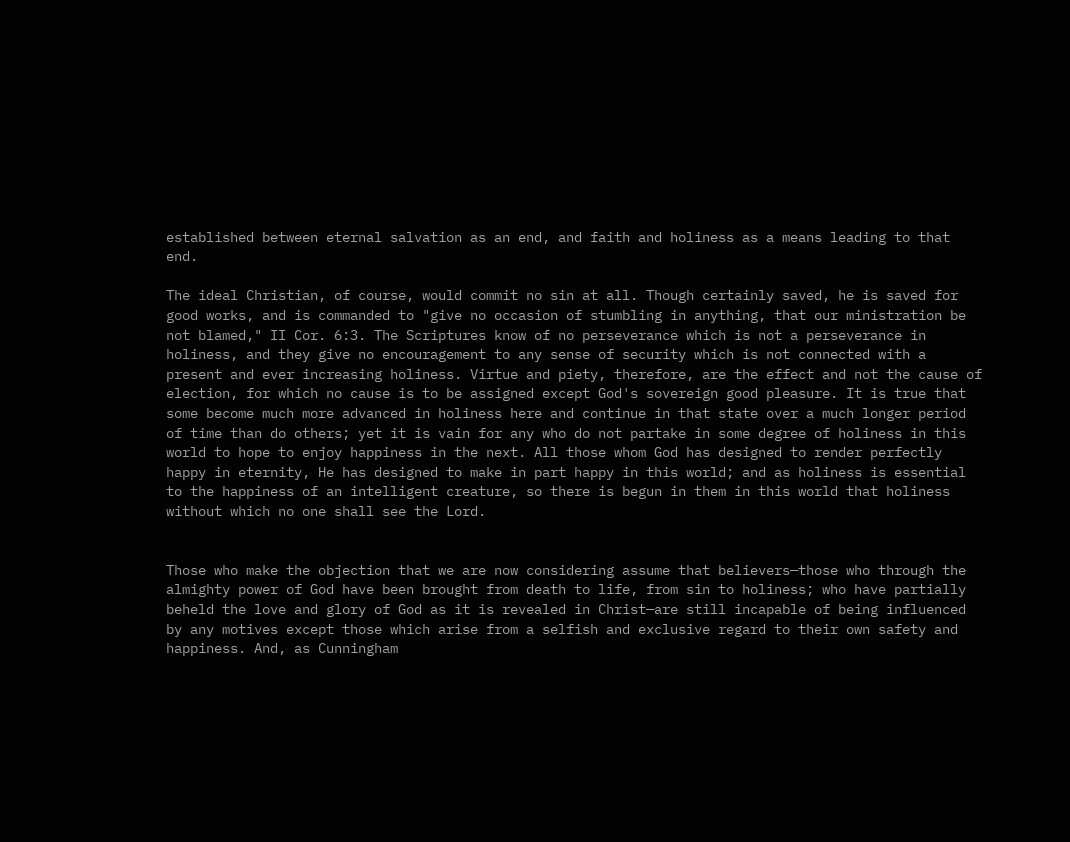established between eternal salvation as an end, and faith and holiness as a means leading to that end.

The ideal Christian, of course, would commit no sin at all. Though certainly saved, he is saved for good works, and is commanded to "give no occasion of stumbling in anything, that our ministration be not blamed," II Cor. 6:3. The Scriptures know of no perseverance which is not a perseverance in holiness, and they give no encouragement to any sense of security which is not connected with a present and ever increasing holiness. Virtue and piety, therefore, are the effect and not the cause of election, for which no cause is to be assigned except God's sovereign good pleasure. It is true that some become much more advanced in holiness here and continue in that state over a much longer period of time than do others; yet it is vain for any who do not partake in some degree of holiness in this world to hope to enjoy happiness in the next. All those whom God has designed to render perfectly happy in eternity, He has designed to make in part happy in this world; and as holiness is essential to the happiness of an intelligent creature, so there is begun in them in this world that holiness without which no one shall see the Lord.


Those who make the objection that we are now considering assume that believers—those who through the almighty power of God have been brought from death to life, from sin to holiness; who have partially beheld the love and glory of God as it is revealed in Christ—are still incapable of being influenced by any motives except those which arise from a selfish and exclusive regard to their own safety and happiness. And, as Cunningham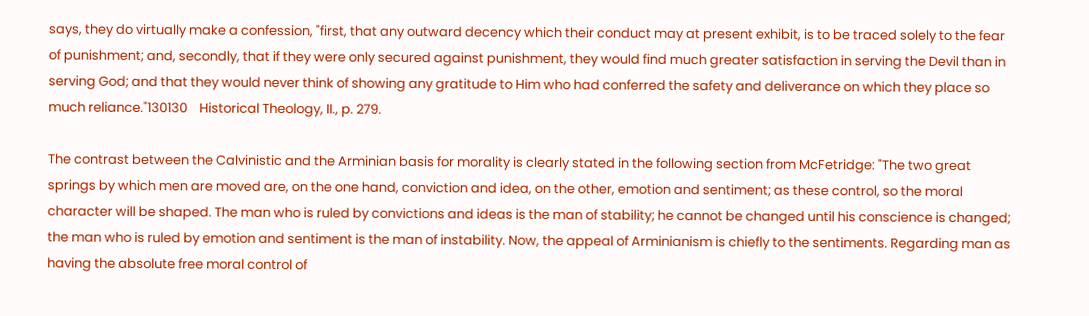says, they do virtually make a confession, "first, that any outward decency which their conduct may at present exhibit, is to be traced solely to the fear of punishment; and, secondly, that if they were only secured against punishment, they would find much greater satisfaction in serving the Devil than in serving God; and that they would never think of showing any gratitude to Him who had conferred the safety and deliverance on which they place so much reliance."130130    Historical Theology, II., p. 279.

The contrast between the Calvinistic and the Arminian basis for morality is clearly stated in the following section from McFetridge: "The two great springs by which men are moved are, on the one hand, conviction and idea, on the other, emotion and sentiment; as these control, so the moral character will be shaped. The man who is ruled by convictions and ideas is the man of stability; he cannot be changed until his conscience is changed; the man who is ruled by emotion and sentiment is the man of instability. Now, the appeal of Arminianism is chiefly to the sentiments. Regarding man as having the absolute free moral control of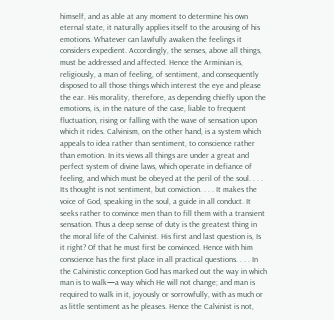himself, and as able at any moment to determine his own eternal state, it naturally applies itself to the arousing of his emotions. Whatever can lawfully awaken the feelings it considers expedient. Accordingly, the senses, above all things, must be addressed and affected. Hence the Arminian is, religiously, a man of feeling, of sentiment, and consequently disposed to all those things which interest the eye and please the ear. His morality, therefore, as depending chiefly upon the emotions, is, in the nature of the case, liable to frequent fluctuation, rising or falling with the wave of sensation upon which it rides. Calvinism, on the other hand, is a system which appeals to idea rather than sentiment, to conscience rather than emotion. In its views all things are under a great and perfect system of divine laws, which operate in defiance of feeling, and which must be obeyed at the peril of the soul. . . . Its thought is not sentiment, but conviction. . . . It makes the voice of God, speaking in the soul, a guide in all conduct. It seeks rather to convince men than to fill them with a transient sensation. Thus a deep sense of duty is the greatest thing in the moral life of the Calvinist. His first and last question is, Is it right? Of that he must first be convinced. Hence with him conscience has the first place in all practical questions. . . . In the Calvinistic conception God has marked out the way in which man is to walk—a way which He will not change; and man is required to walk in it, joyously or sorrowfully, with as much or as little sentiment as he pleases. Hence the Calvinist is not,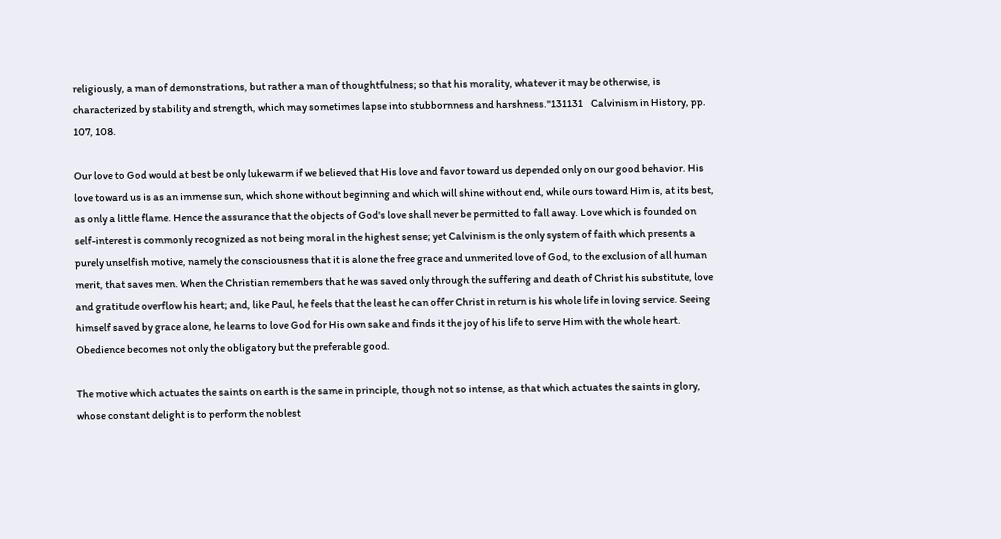religiously, a man of demonstrations, but rather a man of thoughtfulness; so that his morality, whatever it may be otherwise, is characterized by stability and strength, which may sometimes lapse into stubbornness and harshness."131131    Calvinism in History, pp. 107, 108.

Our love to God would at best be only lukewarm if we believed that His love and favor toward us depended only on our good behavior. His love toward us is as an immense sun, which shone without beginning and which will shine without end, while ours toward Him is, at its best, as only a little flame. Hence the assurance that the objects of God's love shall never be permitted to fall away. Love which is founded on self-interest is commonly recognized as not being moral in the highest sense; yet Calvinism is the only system of faith which presents a purely unselfish motive, namely the consciousness that it is alone the free grace and unmerited love of God, to the exclusion of all human merit, that saves men. When the Christian remembers that he was saved only through the suffering and death of Christ his substitute, love and gratitude overflow his heart; and, like Paul, he feels that the least he can offer Christ in return is his whole life in loving service. Seeing himself saved by grace alone, he learns to love God for His own sake and finds it the joy of his life to serve Him with the whole heart. Obedience becomes not only the obligatory but the preferable good.

The motive which actuates the saints on earth is the same in principle, though not so intense, as that which actuates the saints in glory, whose constant delight is to perform the noblest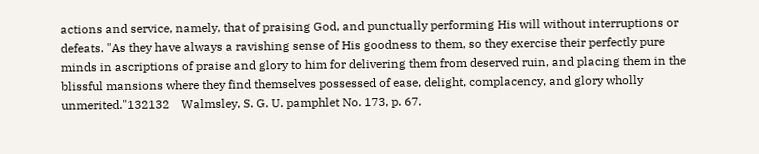actions and service, namely, that of praising God, and punctually performing His will without interruptions or defeats. "As they have always a ravishing sense of His goodness to them, so they exercise their perfectly pure minds in ascriptions of praise and glory to him for delivering them from deserved ruin, and placing them in the blissful mansions where they find themselves possessed of ease, delight, complacency, and glory wholly unmerited."132132    Walmsley, S. G. U. pamphlet No. 173, p. 67.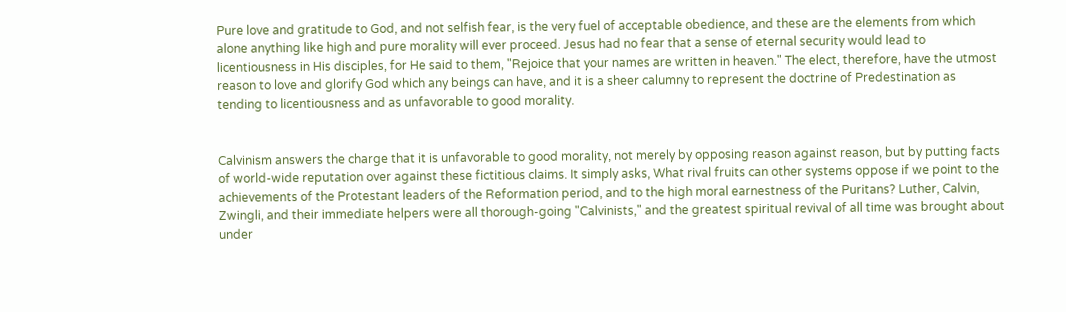Pure love and gratitude to God, and not selfish fear, is the very fuel of acceptable obedience, and these are the elements from which alone anything like high and pure morality will ever proceed. Jesus had no fear that a sense of eternal security would lead to licentiousness in His disciples, for He said to them, "Rejoice that your names are written in heaven." The elect, therefore, have the utmost reason to love and glorify God which any beings can have, and it is a sheer calumny to represent the doctrine of Predestination as tending to licentiousness and as unfavorable to good morality.


Calvinism answers the charge that it is unfavorable to good morality, not merely by opposing reason against reason, but by putting facts of world-wide reputation over against these fictitious claims. It simply asks, What rival fruits can other systems oppose if we point to the achievements of the Protestant leaders of the Reformation period, and to the high moral earnestness of the Puritans? Luther, Calvin, Zwingli, and their immediate helpers were all thorough-going "Calvinists," and the greatest spiritual revival of all time was brought about under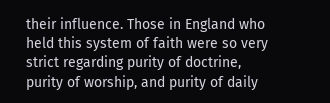their influence. Those in England who held this system of faith were so very strict regarding purity of doctrine, purity of worship, and purity of daily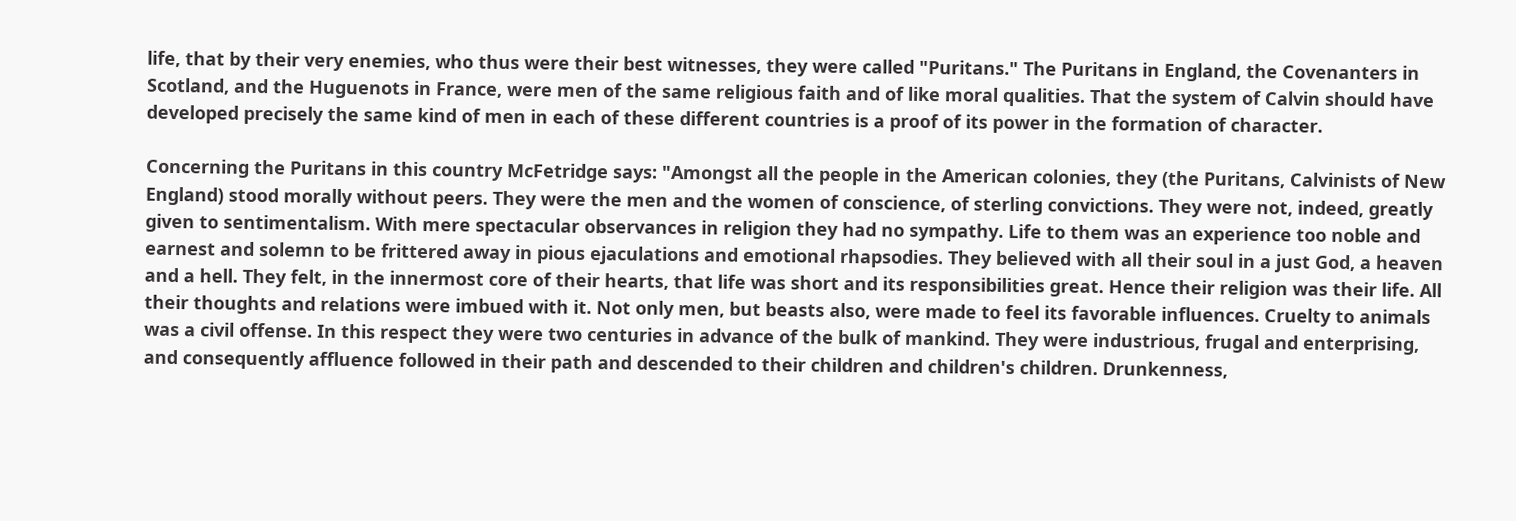life, that by their very enemies, who thus were their best witnesses, they were called "Puritans." The Puritans in England, the Covenanters in Scotland, and the Huguenots in France, were men of the same religious faith and of like moral qualities. That the system of Calvin should have developed precisely the same kind of men in each of these different countries is a proof of its power in the formation of character.

Concerning the Puritans in this country McFetridge says: "Amongst all the people in the American colonies, they (the Puritans, Calvinists of New England) stood morally without peers. They were the men and the women of conscience, of sterling convictions. They were not, indeed, greatly given to sentimentalism. With mere spectacular observances in religion they had no sympathy. Life to them was an experience too noble and earnest and solemn to be frittered away in pious ejaculations and emotional rhapsodies. They believed with all their soul in a just God, a heaven and a hell. They felt, in the innermost core of their hearts, that life was short and its responsibilities great. Hence their religion was their life. All their thoughts and relations were imbued with it. Not only men, but beasts also, were made to feel its favorable influences. Cruelty to animals was a civil offense. In this respect they were two centuries in advance of the bulk of mankind. They were industrious, frugal and enterprising, and consequently affluence followed in their path and descended to their children and children's children. Drunkenness,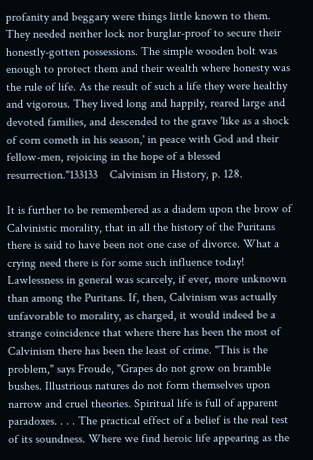profanity and beggary were things little known to them. They needed neither lock nor burglar-proof to secure their honestly-gotten possessions. The simple wooden bolt was enough to protect them and their wealth where honesty was the rule of life. As the result of such a life they were healthy and vigorous. They lived long and happily, reared large and devoted families, and descended to the grave 'like as a shock of corn cometh in his season,' in peace with God and their fellow-men, rejoicing in the hope of a blessed resurrection."133133    Calvinism in History, p. 128.

It is further to be remembered as a diadem upon the brow of Calvinistic morality, that in all the history of the Puritans there is said to have been not one case of divorce. What a crying need there is for some such influence today! Lawlessness in general was scarcely, if ever, more unknown than among the Puritans. If, then, Calvinism was actually unfavorable to morality, as charged, it would indeed be a strange coincidence that where there has been the most of Calvinism there has been the least of crime. "This is the problem," says Froude, "Grapes do not grow on bramble bushes. Illustrious natures do not form themselves upon narrow and cruel theories. Spiritual life is full of apparent paradoxes. . . . The practical effect of a belief is the real test of its soundness. Where we find heroic life appearing as the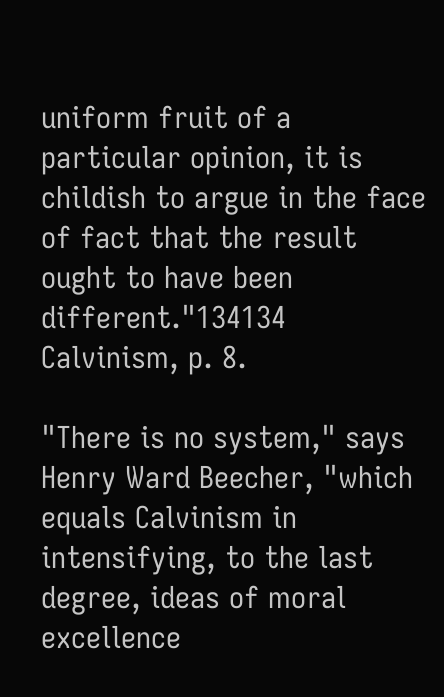uniform fruit of a particular opinion, it is childish to argue in the face of fact that the result ought to have been different."134134    Calvinism, p. 8.

"There is no system," says Henry Ward Beecher, "which equals Calvinism in intensifying, to the last degree, ideas of moral excellence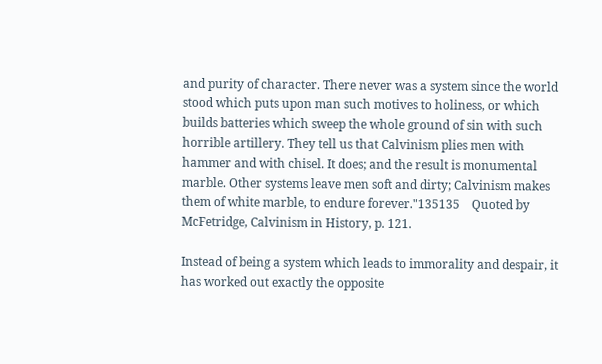and purity of character. There never was a system since the world stood which puts upon man such motives to holiness, or which builds batteries which sweep the whole ground of sin with such horrible artillery. They tell us that Calvinism plies men with hammer and with chisel. It does; and the result is monumental marble. Other systems leave men soft and dirty; Calvinism makes them of white marble, to endure forever."135135    Quoted by McFetridge, Calvinism in History, p. 121.

Instead of being a system which leads to immorality and despair, it has worked out exactly the opposite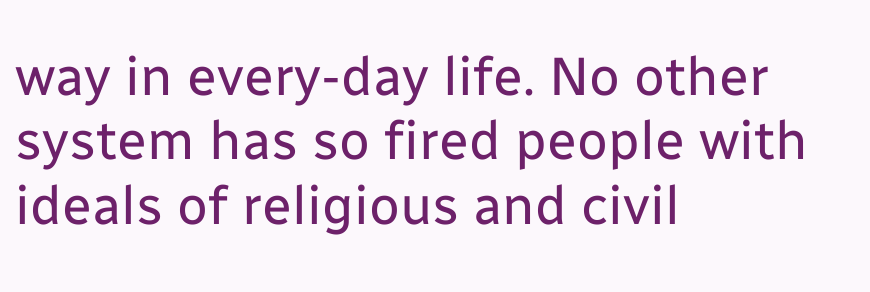way in every-day life. No other system has so fired people with ideals of religious and civil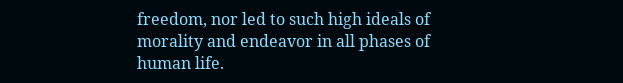freedom, nor led to such high ideals of morality and endeavor in all phases of human life.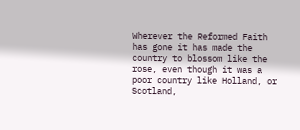Wherever the Reformed Faith has gone it has made the country to blossom like the rose, even though it was a poor country like Holland, or Scotland,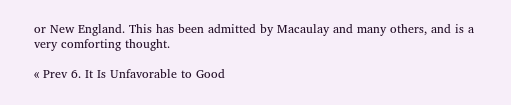or New England. This has been admitted by Macaulay and many others, and is a very comforting thought.

« Prev 6. It Is Unfavorable to Good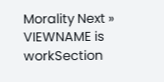Morality Next »
VIEWNAME is workSection